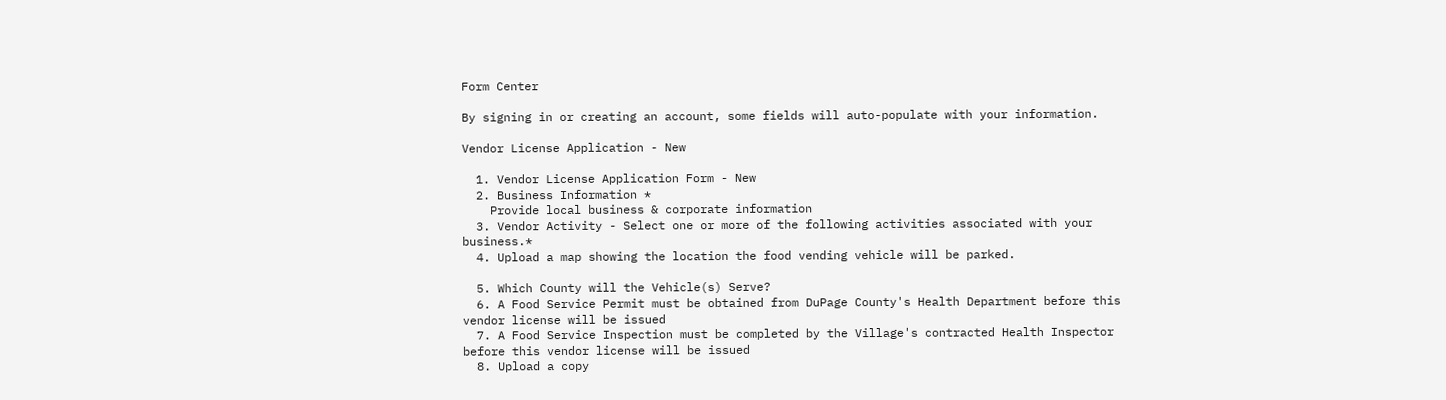Form Center

By signing in or creating an account, some fields will auto-populate with your information.

Vendor License Application - New

  1. Vendor License Application Form - New
  2. Business Information *
    Provide local business & corporate information
  3. Vendor Activity - Select one or more of the following activities associated with your business.*
  4. Upload a map showing the location the food vending vehicle will be parked.

  5. Which County will the Vehicle(s) Serve?
  6. A Food Service Permit must be obtained from DuPage County's Health Department before this vendor license will be issued
  7. A Food Service Inspection must be completed by the Village's contracted Health Inspector before this vendor license will be issued
  8. Upload a copy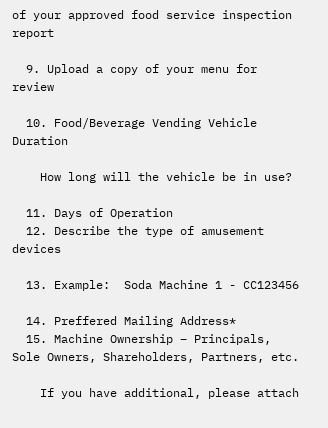of your approved food service inspection report

  9. Upload a copy of your menu for review

  10. Food/Beverage Vending Vehicle Duration

    How long will the vehicle be in use?

  11. Days of Operation
  12. Describe the type of amusement devices

  13. Example:  Soda Machine 1 - CC123456

  14. Preffered Mailing Address*
  15. Machine Ownership – Principals, Sole Owners, Shareholders, Partners, etc.

    If you have additional, please attach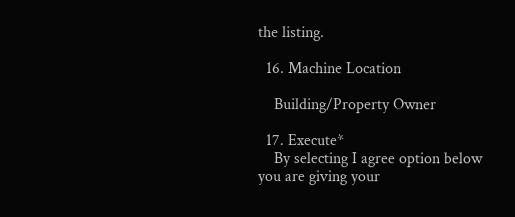the listing.

  16. Machine Location

    Building/Property Owner

  17. Execute*
    By selecting I agree option below you are giving your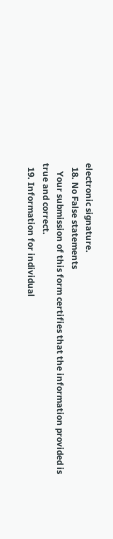electronic signature.
  18. No False statements
    Your submission of this form certifies that the information provided is true and correct.
  19. Information for individual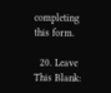completing this form.

  20. Leave This Blank: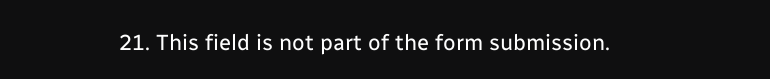21. This field is not part of the form submission.